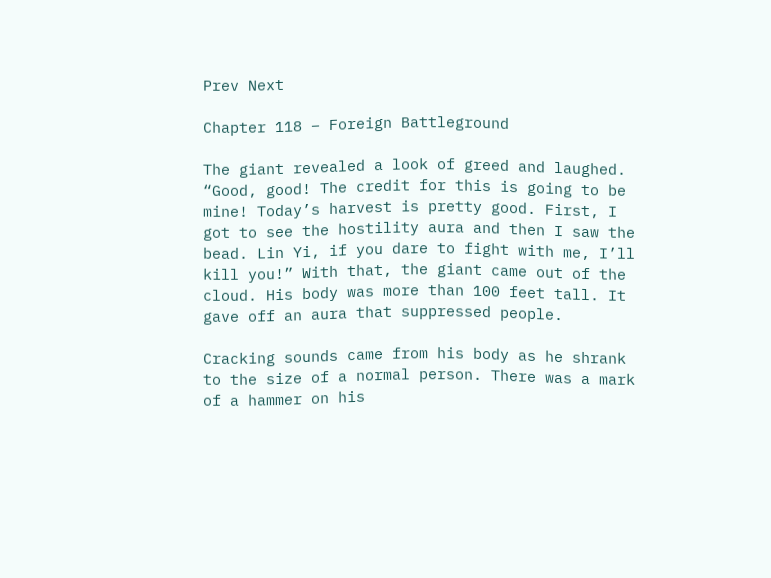Prev Next

Chapter 118 – Foreign Battleground

The giant revealed a look of greed and laughed. “Good, good! The credit for this is going to be mine! Today’s harvest is pretty good. First, I got to see the hostility aura and then I saw the bead. Lin Yi, if you dare to fight with me, I’ll kill you!” With that, the giant came out of the cloud. His body was more than 100 feet tall. It gave off an aura that suppressed people.

Cracking sounds came from his body as he shrank to the size of a normal person. There was a mark of a hammer on his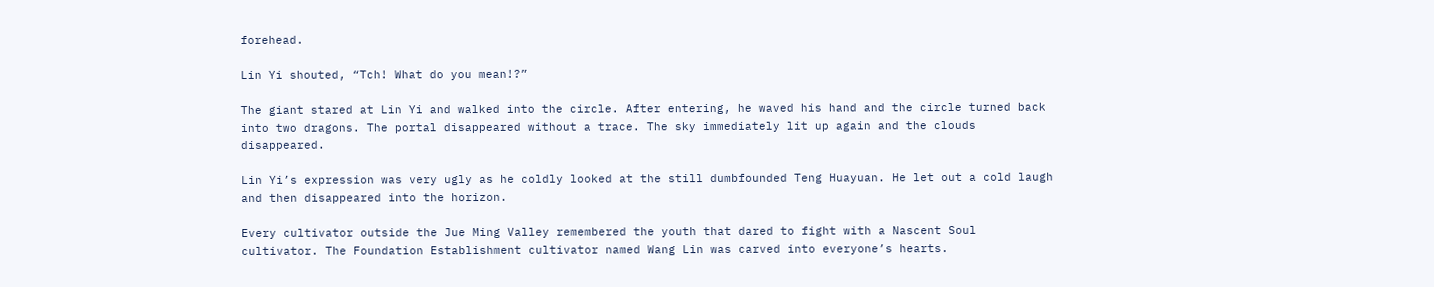forehead.

Lin Yi shouted, “Tch! What do you mean!?”

The giant stared at Lin Yi and walked into the circle. After entering, he waved his hand and the circle turned back into two dragons. The portal disappeared without a trace. The sky immediately lit up again and the clouds disappeared.

Lin Yi’s expression was very ugly as he coldly looked at the still dumbfounded Teng Huayuan. He let out a cold laugh and then disappeared into the horizon.

Every cultivator outside the Jue Ming Valley remembered the youth that dared to fight with a Nascent Soul cultivator. The Foundation Establishment cultivator named Wang Lin was carved into everyone’s hearts.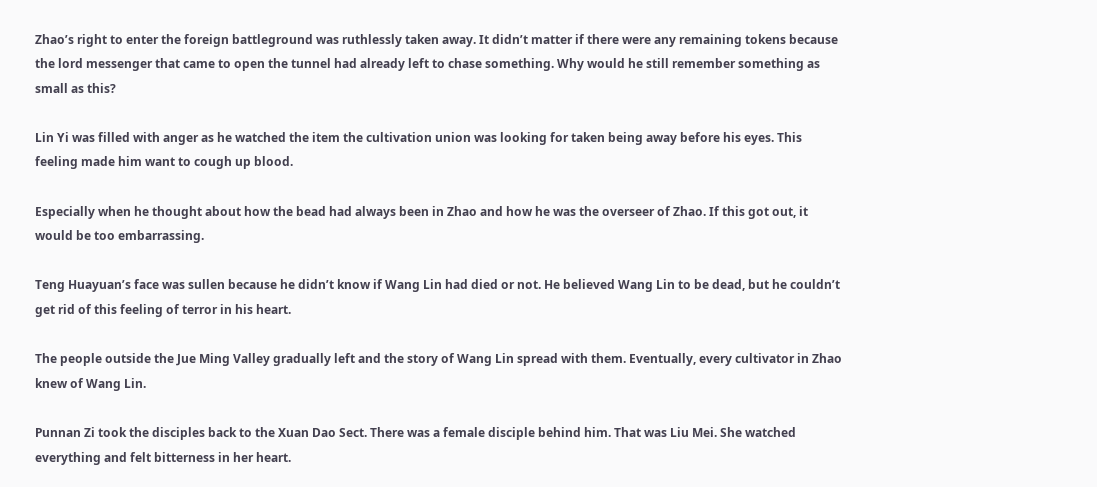Zhao’s right to enter the foreign battleground was ruthlessly taken away. It didn’t matter if there were any remaining tokens because the lord messenger that came to open the tunnel had already left to chase something. Why would he still remember something as small as this?

Lin Yi was filled with anger as he watched the item the cultivation union was looking for taken being away before his eyes. This feeling made him want to cough up blood.

Especially when he thought about how the bead had always been in Zhao and how he was the overseer of Zhao. If this got out, it would be too embarrassing.

Teng Huayuan’s face was sullen because he didn’t know if Wang Lin had died or not. He believed Wang Lin to be dead, but he couldn’t get rid of this feeling of terror in his heart.

The people outside the Jue Ming Valley gradually left and the story of Wang Lin spread with them. Eventually, every cultivator in Zhao knew of Wang Lin.

Punnan Zi took the disciples back to the Xuan Dao Sect. There was a female disciple behind him. That was Liu Mei. She watched everything and felt bitterness in her heart.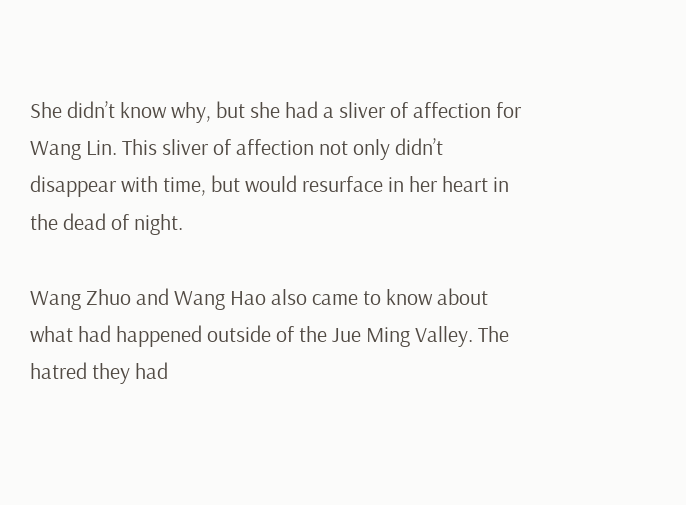She didn’t know why, but she had a sliver of affection for Wang Lin. This sliver of affection not only didn’t disappear with time, but would resurface in her heart in the dead of night.

Wang Zhuo and Wang Hao also came to know about what had happened outside of the Jue Ming Valley. The hatred they had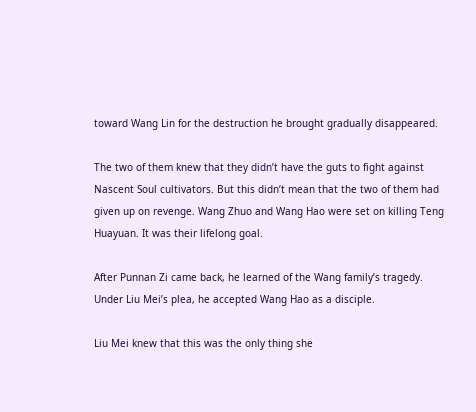toward Wang Lin for the destruction he brought gradually disappeared.

The two of them knew that they didn’t have the guts to fight against Nascent Soul cultivators. But this didn’t mean that the two of them had given up on revenge. Wang Zhuo and Wang Hao were set on killing Teng Huayuan. It was their lifelong goal.

After Punnan Zi came back, he learned of the Wang family’s tragedy. Under Liu Mei’s plea, he accepted Wang Hao as a disciple.

Liu Mei knew that this was the only thing she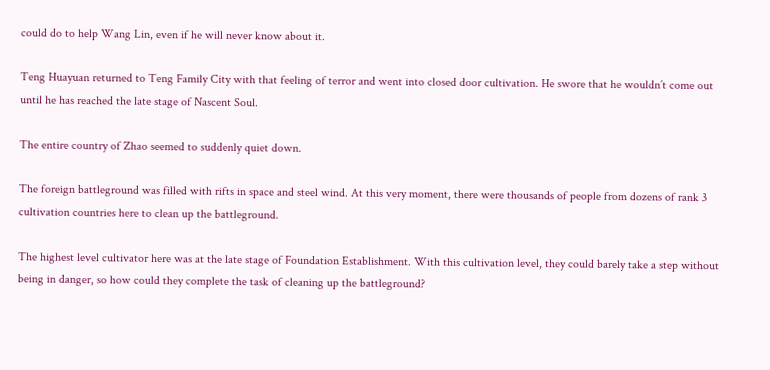could do to help Wang Lin, even if he will never know about it.

Teng Huayuan returned to Teng Family City with that feeling of terror and went into closed door cultivation. He swore that he wouldn’t come out until he has reached the late stage of Nascent Soul.

The entire country of Zhao seemed to suddenly quiet down.

The foreign battleground was filled with rifts in space and steel wind. At this very moment, there were thousands of people from dozens of rank 3 cultivation countries here to clean up the battleground.

The highest level cultivator here was at the late stage of Foundation Establishment. With this cultivation level, they could barely take a step without being in danger, so how could they complete the task of cleaning up the battleground?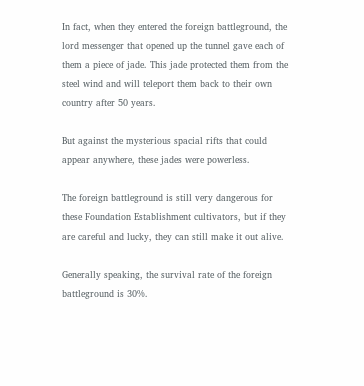In fact, when they entered the foreign battleground, the lord messenger that opened up the tunnel gave each of them a piece of jade. This jade protected them from the steel wind and will teleport them back to their own country after 50 years.

But against the mysterious spacial rifts that could appear anywhere, these jades were powerless.

The foreign battleground is still very dangerous for these Foundation Establishment cultivators, but if they are careful and lucky, they can still make it out alive.

Generally speaking, the survival rate of the foreign battleground is 30%.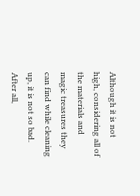Although it is not high, considering all of the materials and magic treasures they can find while cleaning up, it is not so bad. After all,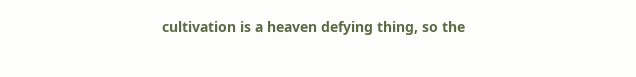cultivation is a heaven defying thing, so the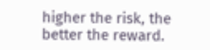higher the risk, the better the reward.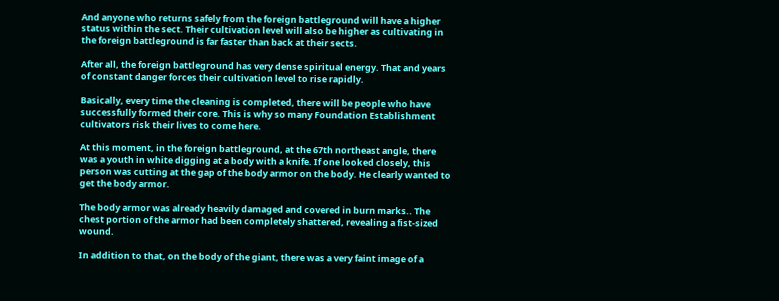And anyone who returns safely from the foreign battleground will have a higher status within the sect. Their cultivation level will also be higher as cultivating in the foreign battleground is far faster than back at their sects.

After all, the foreign battleground has very dense spiritual energy. That and years of constant danger forces their cultivation level to rise rapidly.

Basically, every time the cleaning is completed, there will be people who have successfully formed their core. This is why so many Foundation Establishment cultivators risk their lives to come here.

At this moment, in the foreign battleground, at the 67th northeast angle, there was a youth in white digging at a body with a knife. If one looked closely, this person was cutting at the gap of the body armor on the body. He clearly wanted to get the body armor.

The body armor was already heavily damaged and covered in burn marks.. The chest portion of the armor had been completely shattered, revealing a fist-sized wound.

In addition to that, on the body of the giant, there was a very faint image of a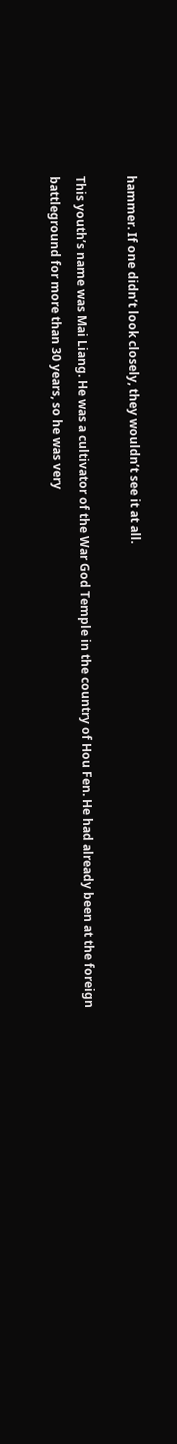hammer. If one didn’t look closely, they wouldn’t see it at all.

This youth’s name was Mai Liang. He was a cultivator of the War God Temple in the country of Hou Fen. He had already been at the foreign battleground for more than 30 years, so he was very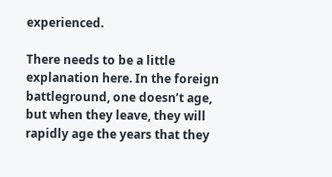experienced.

There needs to be a little explanation here. In the foreign battleground, one doesn’t age, but when they leave, they will rapidly age the years that they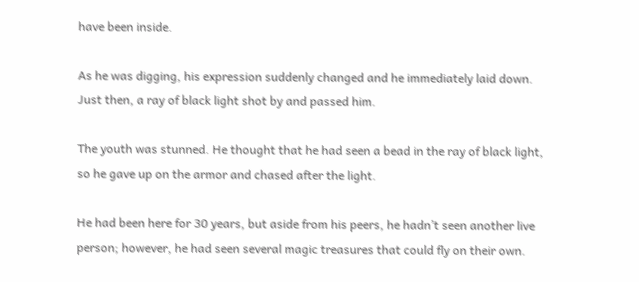have been inside.

As he was digging, his expression suddenly changed and he immediately laid down. Just then, a ray of black light shot by and passed him.

The youth was stunned. He thought that he had seen a bead in the ray of black light, so he gave up on the armor and chased after the light.

He had been here for 30 years, but aside from his peers, he hadn’t seen another live person; however, he had seen several magic treasures that could fly on their own.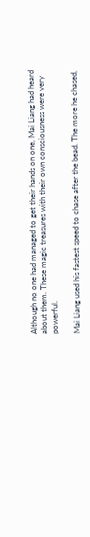Although no one had managed to get their hands on one, Mai Liang had heard about them. These magic treasures with their own consciousness were very powerful.

Mai Liang used his fastest speed to chase after the bead. The more he chased,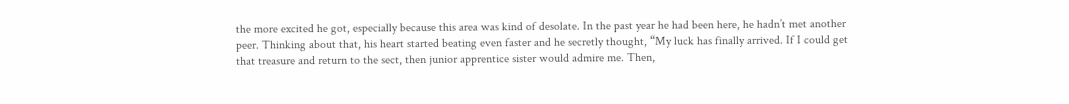the more excited he got, especially because this area was kind of desolate. In the past year he had been here, he hadn’t met another peer. Thinking about that, his heart started beating even faster and he secretly thought, “My luck has finally arrived. If I could get that treasure and return to the sect, then junior apprentice sister would admire me. Then,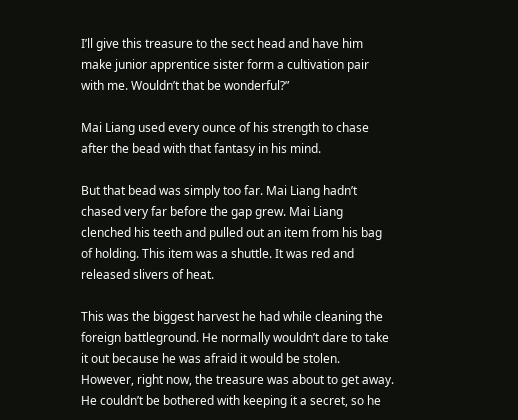I’ll give this treasure to the sect head and have him make junior apprentice sister form a cultivation pair with me. Wouldn’t that be wonderful?”

Mai Liang used every ounce of his strength to chase after the bead with that fantasy in his mind.

But that bead was simply too far. Mai Liang hadn’t chased very far before the gap grew. Mai Liang clenched his teeth and pulled out an item from his bag of holding. This item was a shuttle. It was red and released slivers of heat.

This was the biggest harvest he had while cleaning the foreign battleground. He normally wouldn’t dare to take it out because he was afraid it would be stolen. However, right now, the treasure was about to get away. He couldn’t be bothered with keeping it a secret, so he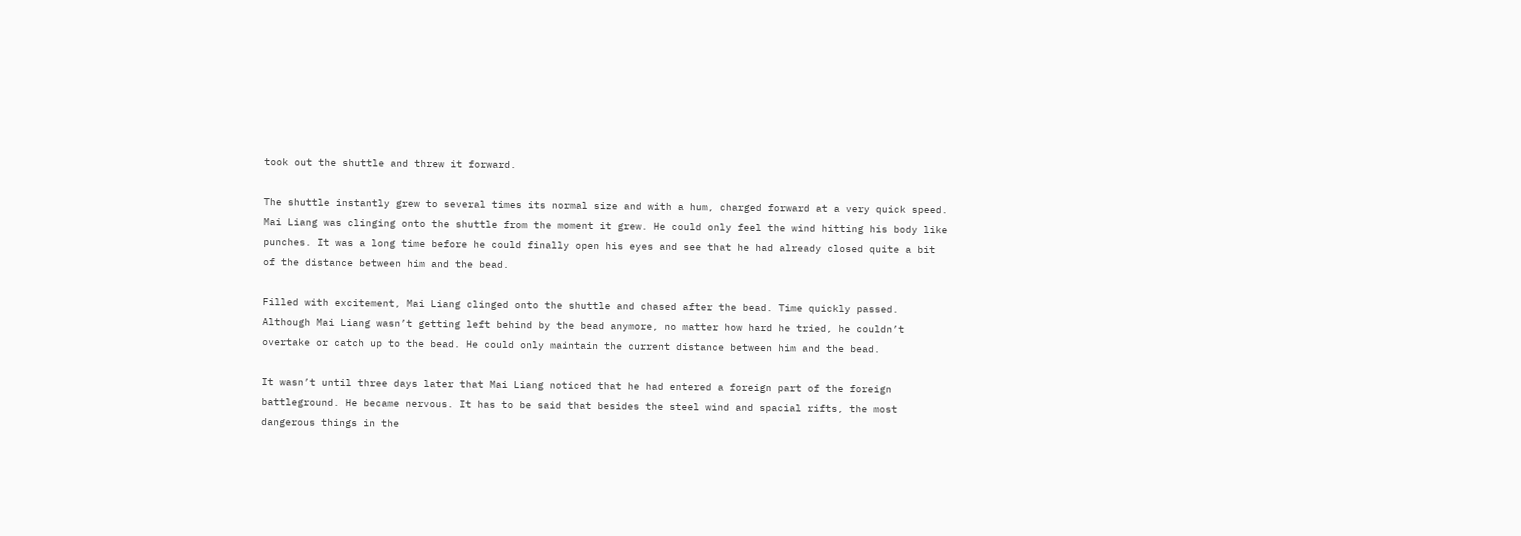took out the shuttle and threw it forward.

The shuttle instantly grew to several times its normal size and with a hum, charged forward at a very quick speed. Mai Liang was clinging onto the shuttle from the moment it grew. He could only feel the wind hitting his body like punches. It was a long time before he could finally open his eyes and see that he had already closed quite a bit of the distance between him and the bead.

Filled with excitement, Mai Liang clinged onto the shuttle and chased after the bead. Time quickly passed. Although Mai Liang wasn’t getting left behind by the bead anymore, no matter how hard he tried, he couldn’t overtake or catch up to the bead. He could only maintain the current distance between him and the bead.

It wasn’t until three days later that Mai Liang noticed that he had entered a foreign part of the foreign battleground. He became nervous. It has to be said that besides the steel wind and spacial rifts, the most dangerous things in the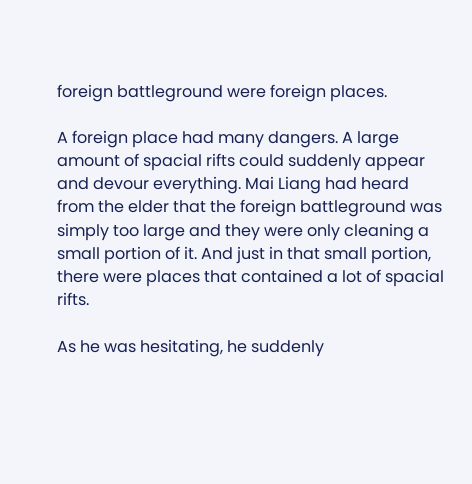foreign battleground were foreign places.

A foreign place had many dangers. A large amount of spacial rifts could suddenly appear and devour everything. Mai Liang had heard from the elder that the foreign battleground was simply too large and they were only cleaning a small portion of it. And just in that small portion, there were places that contained a lot of spacial rifts.

As he was hesitating, he suddenly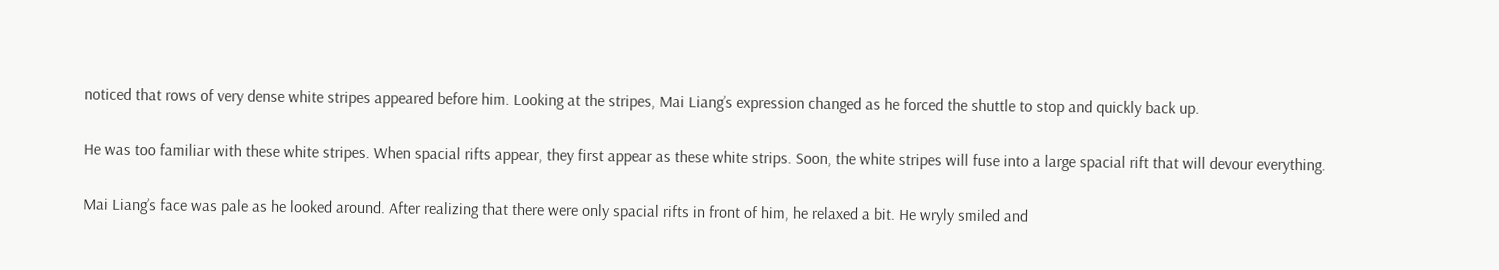noticed that rows of very dense white stripes appeared before him. Looking at the stripes, Mai Liang’s expression changed as he forced the shuttle to stop and quickly back up.

He was too familiar with these white stripes. When spacial rifts appear, they first appear as these white strips. Soon, the white stripes will fuse into a large spacial rift that will devour everything.

Mai Liang’s face was pale as he looked around. After realizing that there were only spacial rifts in front of him, he relaxed a bit. He wryly smiled and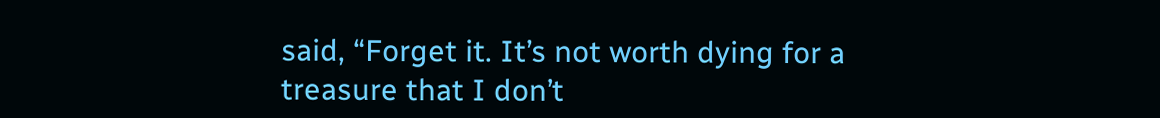said, “Forget it. It’s not worth dying for a treasure that I don’t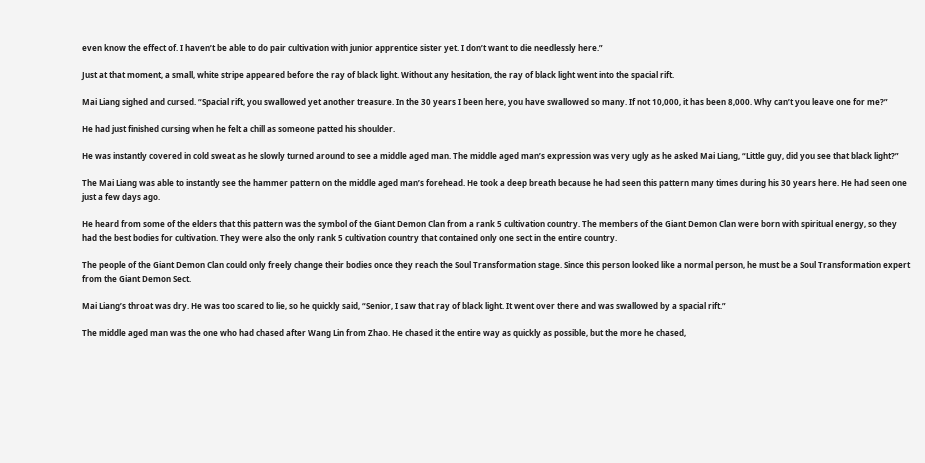even know the effect of. I haven’t be able to do pair cultivation with junior apprentice sister yet. I don’t want to die needlessly here.”

Just at that moment, a small, white stripe appeared before the ray of black light. Without any hesitation, the ray of black light went into the spacial rift.

Mai Liang sighed and cursed. “Spacial rift, you swallowed yet another treasure. In the 30 years I been here, you have swallowed so many. If not 10,000, it has been 8,000. Why can’t you leave one for me?”

He had just finished cursing when he felt a chill as someone patted his shoulder.

He was instantly covered in cold sweat as he slowly turned around to see a middle aged man. The middle aged man’s expression was very ugly as he asked Mai Liang, “Little guy, did you see that black light?”

The Mai Liang was able to instantly see the hammer pattern on the middle aged man’s forehead. He took a deep breath because he had seen this pattern many times during his 30 years here. He had seen one just a few days ago.

He heard from some of the elders that this pattern was the symbol of the Giant Demon Clan from a rank 5 cultivation country. The members of the Giant Demon Clan were born with spiritual energy, so they had the best bodies for cultivation. They were also the only rank 5 cultivation country that contained only one sect in the entire country.

The people of the Giant Demon Clan could only freely change their bodies once they reach the Soul Transformation stage. Since this person looked like a normal person, he must be a Soul Transformation expert from the Giant Demon Sect.

Mai Liang’s throat was dry. He was too scared to lie, so he quickly said, “Senior, I saw that ray of black light. It went over there and was swallowed by a spacial rift.”

The middle aged man was the one who had chased after Wang Lin from Zhao. He chased it the entire way as quickly as possible, but the more he chased,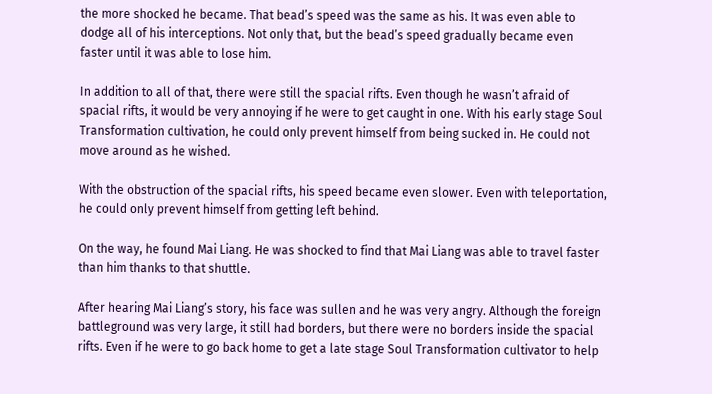the more shocked he became. That bead’s speed was the same as his. It was even able to dodge all of his interceptions. Not only that, but the bead’s speed gradually became even faster until it was able to lose him.

In addition to all of that, there were still the spacial rifts. Even though he wasn’t afraid of spacial rifts, it would be very annoying if he were to get caught in one. With his early stage Soul Transformation cultivation, he could only prevent himself from being sucked in. He could not move around as he wished.

With the obstruction of the spacial rifts, his speed became even slower. Even with teleportation, he could only prevent himself from getting left behind.

On the way, he found Mai Liang. He was shocked to find that Mai Liang was able to travel faster than him thanks to that shuttle.

After hearing Mai Liang’s story, his face was sullen and he was very angry. Although the foreign battleground was very large, it still had borders, but there were no borders inside the spacial rifts. Even if he were to go back home to get a late stage Soul Transformation cultivator to help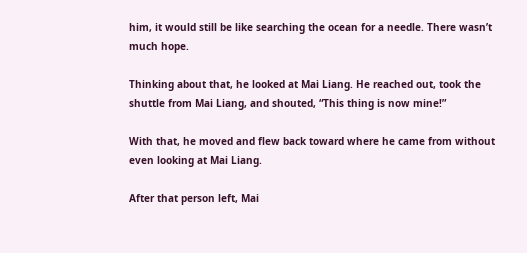him, it would still be like searching the ocean for a needle. There wasn’t much hope.

Thinking about that, he looked at Mai Liang. He reached out, took the shuttle from Mai Liang, and shouted, “This thing is now mine!”

With that, he moved and flew back toward where he came from without even looking at Mai Liang.

After that person left, Mai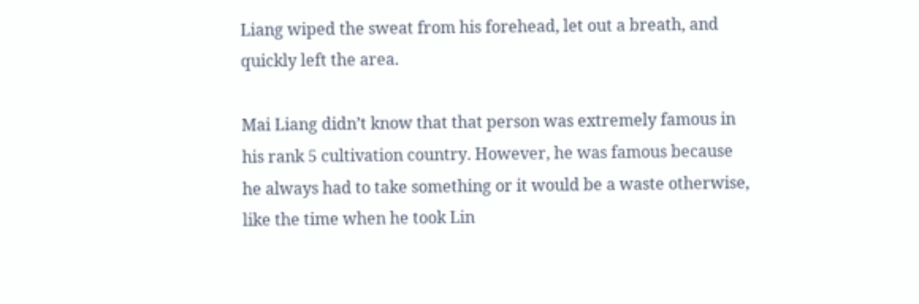Liang wiped the sweat from his forehead, let out a breath, and quickly left the area.

Mai Liang didn’t know that that person was extremely famous in his rank 5 cultivation country. However, he was famous because he always had to take something or it would be a waste otherwise, like the time when he took Lin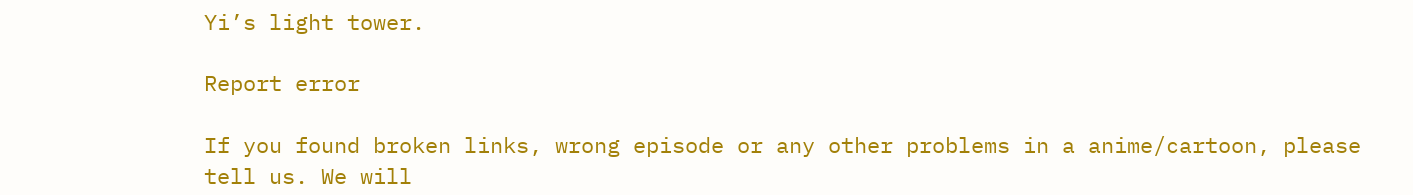Yi’s light tower.

Report error

If you found broken links, wrong episode or any other problems in a anime/cartoon, please tell us. We will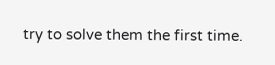try to solve them the first time.